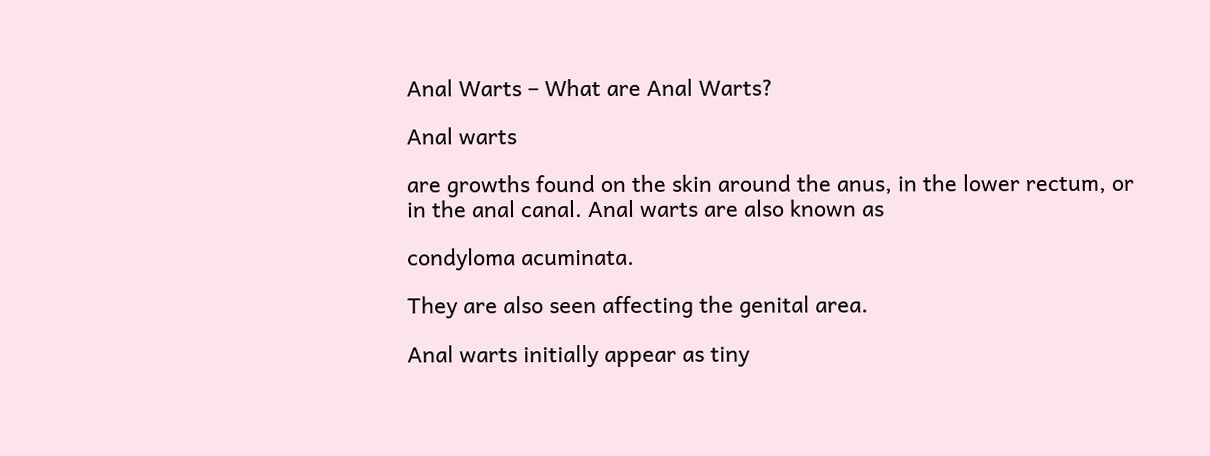Anal Warts – What are Anal Warts?

Anal warts

are growths found on the skin around the anus, in the lower rectum, or in the anal canal. Anal warts are also known as

condyloma acuminata.

They are also seen affecting the genital area.

Anal warts initially appear as tiny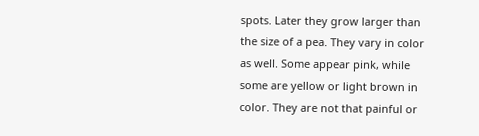spots. Later they grow larger than the size of a pea. They vary in color as well. Some appear pink, while some are yellow or light brown in color. They are not that painful or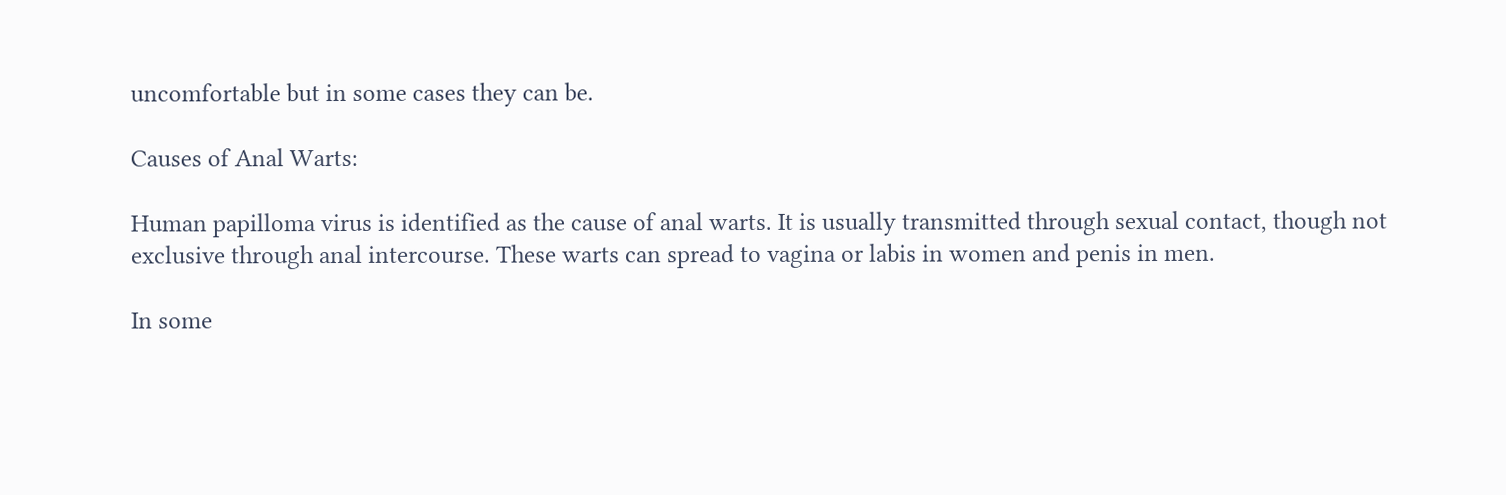uncomfortable but in some cases they can be.

Causes of Anal Warts:

Human papilloma virus is identified as the cause of anal warts. It is usually transmitted through sexual contact, though not exclusive through anal intercourse. These warts can spread to vagina or labis in women and penis in men.

In some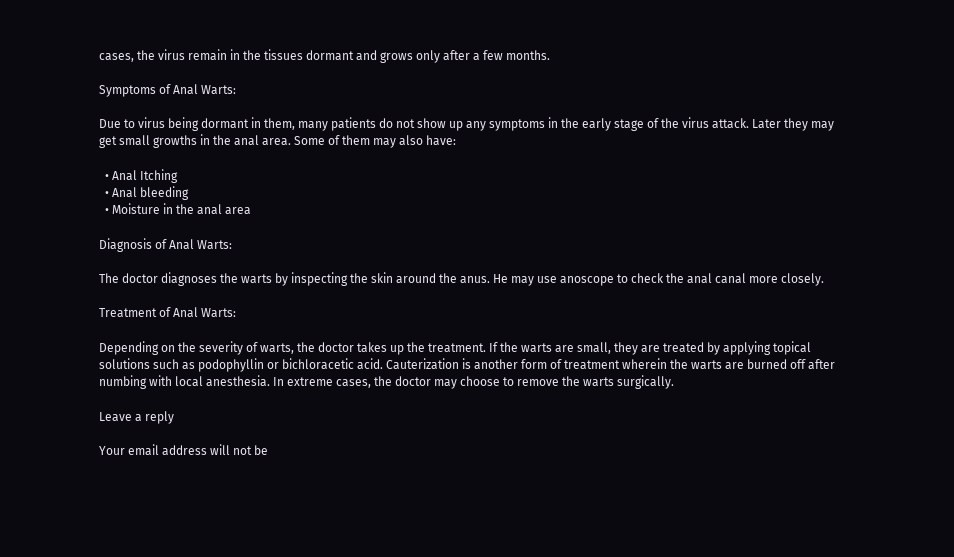cases, the virus remain in the tissues dormant and grows only after a few months.

Symptoms of Anal Warts:

Due to virus being dormant in them, many patients do not show up any symptoms in the early stage of the virus attack. Later they may get small growths in the anal area. Some of them may also have:

  • Anal Itching
  • Anal bleeding
  • Moisture in the anal area

Diagnosis of Anal Warts:

The doctor diagnoses the warts by inspecting the skin around the anus. He may use anoscope to check the anal canal more closely.

Treatment of Anal Warts:

Depending on the severity of warts, the doctor takes up the treatment. If the warts are small, they are treated by applying topical solutions such as podophyllin or bichloracetic acid. Cauterization is another form of treatment wherein the warts are burned off after numbing with local anesthesia. In extreme cases, the doctor may choose to remove the warts surgically.

Leave a reply

Your email address will not be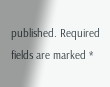published. Required fields are marked *